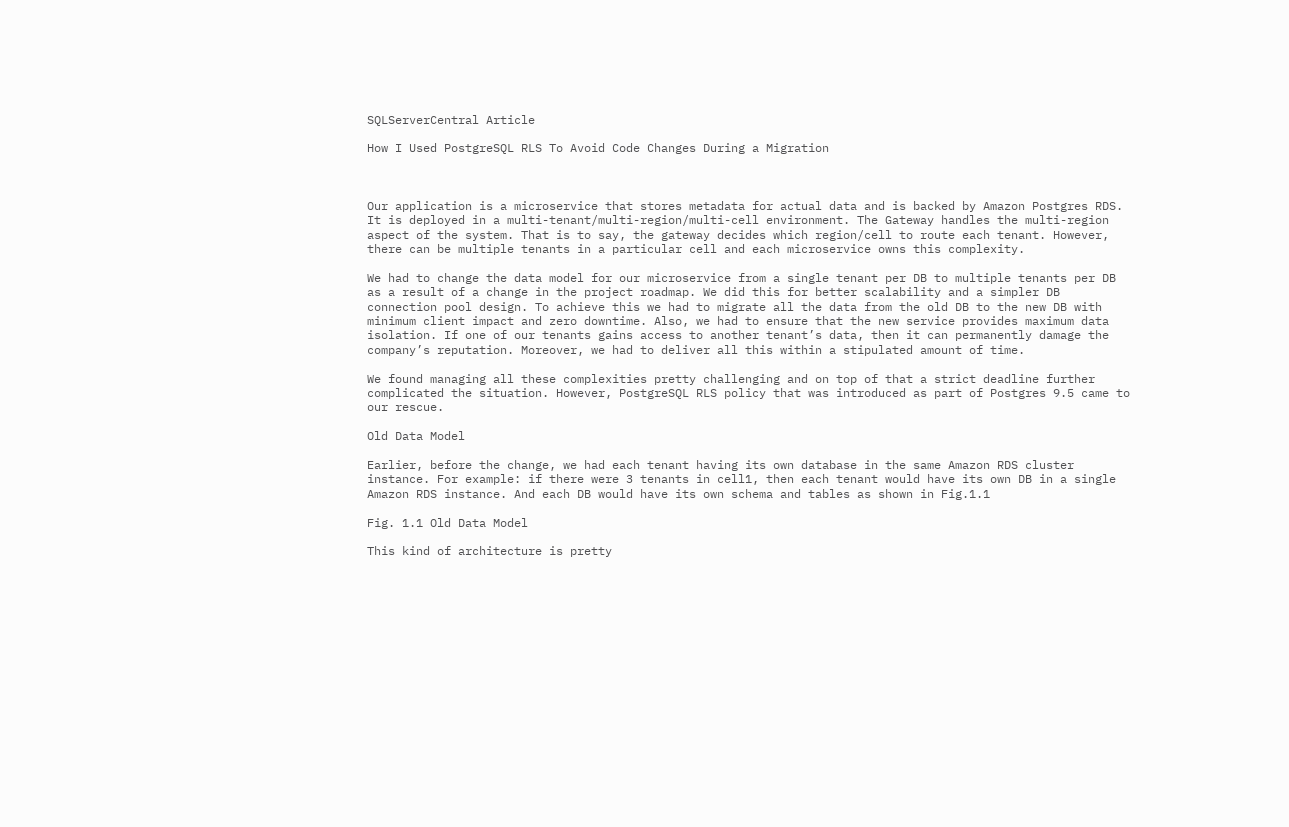SQLServerCentral Article

How I Used PostgreSQL RLS To Avoid Code Changes During a Migration



Our application is a microservice that stores metadata for actual data and is backed by Amazon Postgres RDS. It is deployed in a multi-tenant/multi-region/multi-cell environment. The Gateway handles the multi-region aspect of the system. That is to say, the gateway decides which region/cell to route each tenant. However, there can be multiple tenants in a particular cell and each microservice owns this complexity.

We had to change the data model for our microservice from a single tenant per DB to multiple tenants per DB as a result of a change in the project roadmap. We did this for better scalability and a simpler DB connection pool design. To achieve this we had to migrate all the data from the old DB to the new DB with minimum client impact and zero downtime. Also, we had to ensure that the new service provides maximum data isolation. If one of our tenants gains access to another tenant’s data, then it can permanently damage the company’s reputation. Moreover, we had to deliver all this within a stipulated amount of time.

We found managing all these complexities pretty challenging and on top of that a strict deadline further complicated the situation. However, PostgreSQL RLS policy that was introduced as part of Postgres 9.5 came to our rescue.

Old Data Model

Earlier, before the change, we had each tenant having its own database in the same Amazon RDS cluster instance. For example: if there were 3 tenants in cell1, then each tenant would have its own DB in a single Amazon RDS instance. And each DB would have its own schema and tables as shown in Fig.1.1

Fig. 1.1 Old Data Model

This kind of architecture is pretty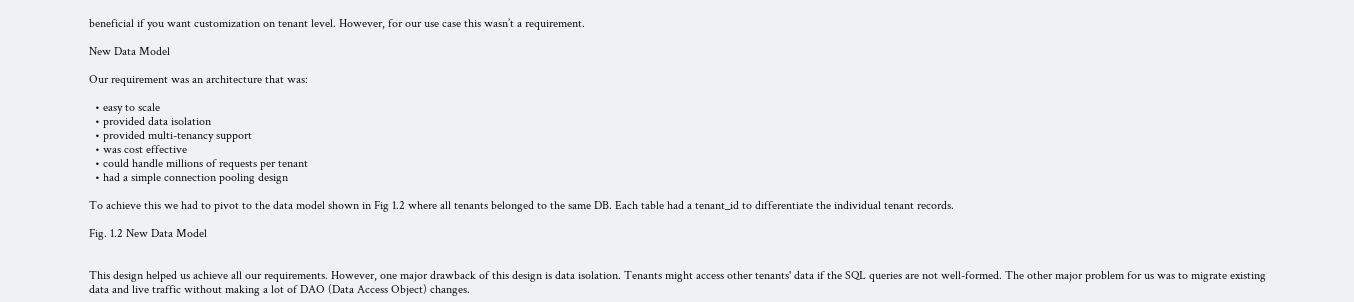beneficial if you want customization on tenant level. However, for our use case this wasn’t a requirement.

New Data Model

Our requirement was an architecture that was:

  • easy to scale
  • provided data isolation
  • provided multi-tenancy support
  • was cost effective
  • could handle millions of requests per tenant
  • had a simple connection pooling design

To achieve this we had to pivot to the data model shown in Fig 1.2 where all tenants belonged to the same DB. Each table had a tenant_id to differentiate the individual tenant records.

Fig. 1.2 New Data Model


This design helped us achieve all our requirements. However, one major drawback of this design is data isolation. Tenants might access other tenants' data if the SQL queries are not well-formed. The other major problem for us was to migrate existing data and live traffic without making a lot of DAO (Data Access Object) changes.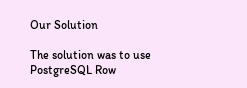Our Solution

The solution was to use PostgreSQL Row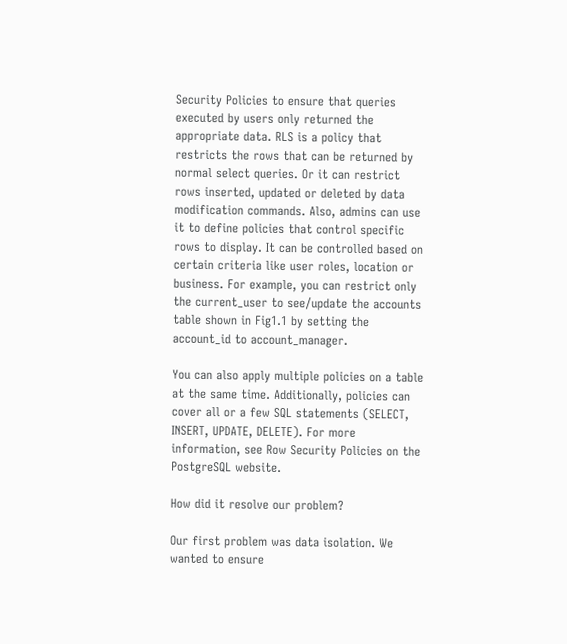Security Policies to ensure that queries executed by users only returned the appropriate data. RLS is a policy that restricts the rows that can be returned by normal select queries. Or it can restrict rows inserted, updated or deleted by data modification commands. Also, admins can use it to define policies that control specific rows to display. It can be controlled based on certain criteria like user roles, location or business. For example, you can restrict only the current_user to see/update the accounts table shown in Fig1.1 by setting the account_id to account_manager.

You can also apply multiple policies on a table at the same time. Additionally, policies can cover all or a few SQL statements (SELECT, INSERT, UPDATE, DELETE). For more information, see Row Security Policies on the PostgreSQL website.

How did it resolve our problem?

Our first problem was data isolation. We wanted to ensure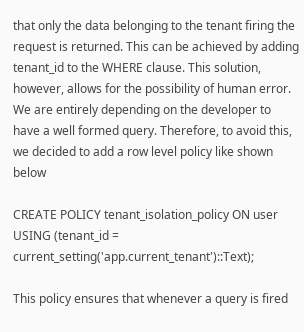that only the data belonging to the tenant firing the request is returned. This can be achieved by adding tenant_id to the WHERE clause. This solution, however, allows for the possibility of human error. We are entirely depending on the developer to have a well formed query. Therefore, to avoid this, we decided to add a row level policy like shown below

CREATE POLICY tenant_isolation_policy ON user
USING (tenant_id = current_setting('app.current_tenant')::Text);

This policy ensures that whenever a query is fired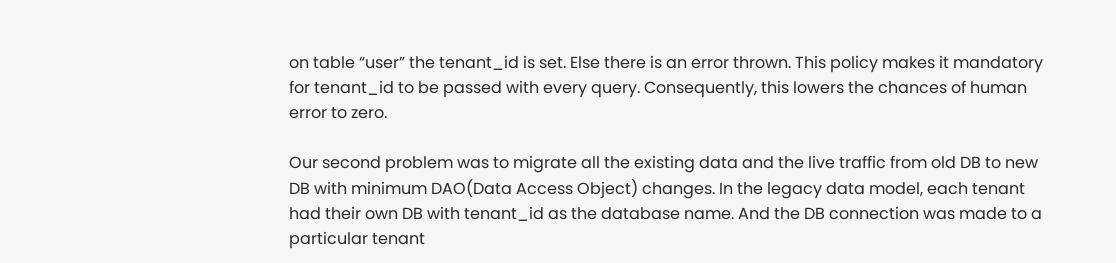on table “user” the tenant_id is set. Else there is an error thrown. This policy makes it mandatory for tenant_id to be passed with every query. Consequently, this lowers the chances of human error to zero.

Our second problem was to migrate all the existing data and the live traffic from old DB to new DB with minimum DAO(Data Access Object) changes. In the legacy data model, each tenant had their own DB with tenant_id as the database name. And the DB connection was made to a particular tenant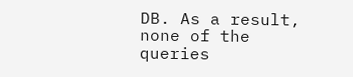DB. As a result, none of the queries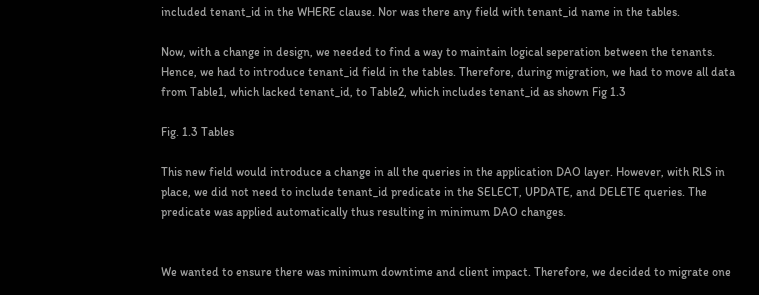included tenant_id in the WHERE clause. Nor was there any field with tenant_id name in the tables.

Now, with a change in design, we needed to find a way to maintain logical seperation between the tenants. Hence, we had to introduce tenant_id field in the tables. Therefore, during migration, we had to move all data from Table1, which lacked tenant_id, to Table2, which includes tenant_id as shown Fig 1.3

Fig. 1.3 Tables

This new field would introduce a change in all the queries in the application DAO layer. However, with RLS in place, we did not need to include tenant_id predicate in the SELECT, UPDATE, and DELETE queries. The predicate was applied automatically thus resulting in minimum DAO changes.


We wanted to ensure there was minimum downtime and client impact. Therefore, we decided to migrate one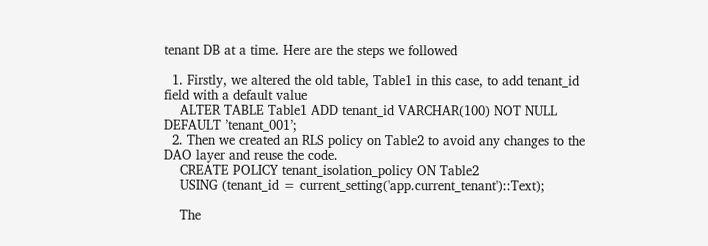tenant DB at a time. Here are the steps we followed

  1. Firstly, we altered the old table, Table1 in this case, to add tenant_id field with a default value
    ALTER TABLE Table1 ADD tenant_id VARCHAR(100) NOT NULL DEFAULT ’tenant_001’;
  2. Then we created an RLS policy on Table2 to avoid any changes to the DAO layer and reuse the code.
    CREATE POLICY tenant_isolation_policy ON Table2
    USING (tenant_id = current_setting('app.current_tenant')::Text);

    The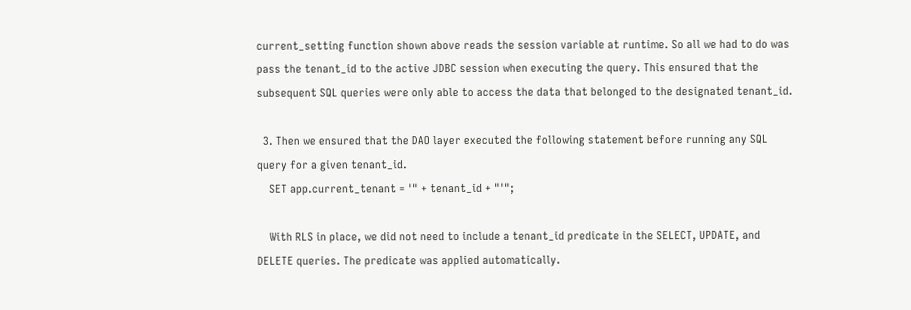current_setting function shown above reads the session variable at runtime. So all we had to do was pass the tenant_id to the active JDBC session when executing the query. This ensured that the subsequent SQL queries were only able to access the data that belonged to the designated tenant_id.

  3. Then we ensured that the DAO layer executed the following statement before running any SQL query for a given tenant_id.
    SET app.current_tenant = '" + tenant_id + "'";

    With RLS in place, we did not need to include a tenant_id predicate in the SELECT, UPDATE, and DELETE queries. The predicate was applied automatically.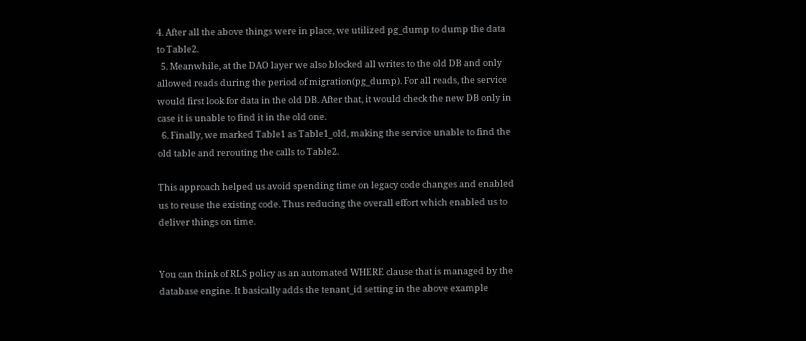4. After all the above things were in place, we utilized pg_dump to dump the data to Table2.
  5. Meanwhile, at the DAO layer we also blocked all writes to the old DB and only allowed reads during the period of migration(pg_dump). For all reads, the service would first look for data in the old DB. After that, it would check the new DB only in case it is unable to find it in the old one.
  6. Finally, we marked Table1 as Table1_old, making the service unable to find the old table and rerouting the calls to Table2.

This approach helped us avoid spending time on legacy code changes and enabled us to reuse the existing code. Thus reducing the overall effort which enabled us to deliver things on time.


You can think of RLS policy as an automated WHERE clause that is managed by the database engine. It basically adds the tenant_id setting in the above example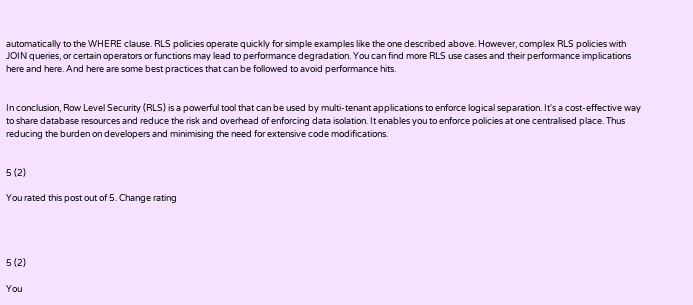automatically to the WHERE clause. RLS policies operate quickly for simple examples like the one described above. However, complex RLS policies with JOIN queries, or certain operators or functions may lead to performance degradation. You can find more RLS use cases and their performance implications here and here. And here are some best practices that can be followed to avoid performance hits.


In conclusion, Row Level Security (RLS) is a powerful tool that can be used by multi-tenant applications to enforce logical separation. It's a cost-effective way to share database resources and reduce the risk and overhead of enforcing data isolation. It enables you to enforce policies at one centralised place. Thus reducing the burden on developers and minimising the need for extensive code modifications.


5 (2)

You rated this post out of 5. Change rating




5 (2)

You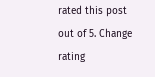rated this post out of 5. Change rating